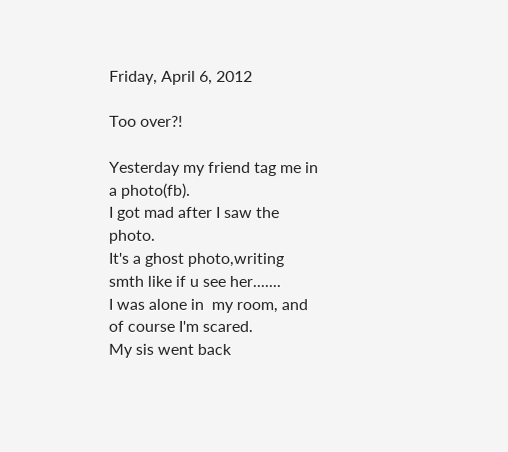Friday, April 6, 2012

Too over?!

Yesterday my friend tag me in a photo(fb).
I got mad after I saw the photo.
It's a ghost photo,writing smth like if u see her.......
I was alone in  my room, and of course I'm scared.
My sis went back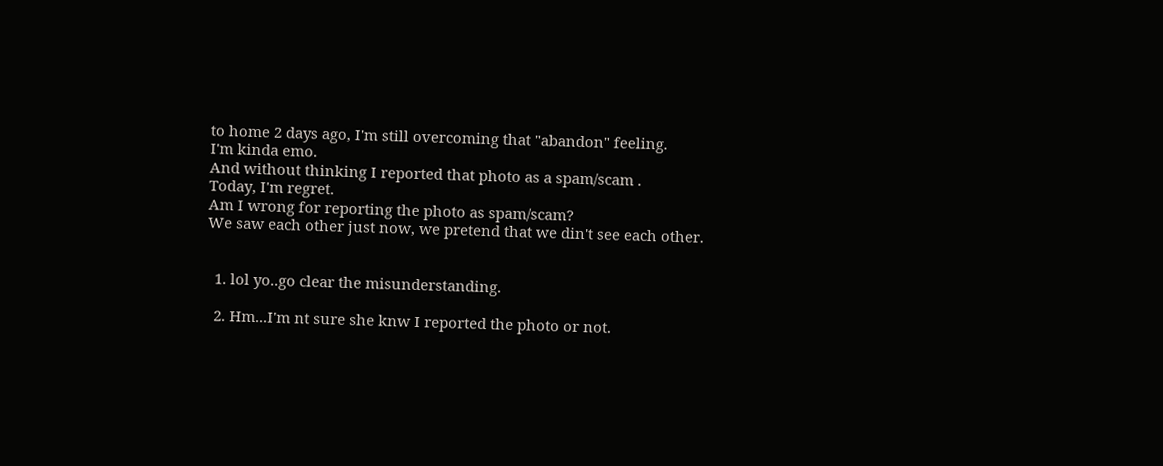to home 2 days ago, I'm still overcoming that "abandon" feeling.
I'm kinda emo.
And without thinking I reported that photo as a spam/scam .
Today, I'm regret.
Am I wrong for reporting the photo as spam/scam?
We saw each other just now, we pretend that we din't see each other.


  1. lol yo..go clear the misunderstanding.

  2. Hm...I'm nt sure she knw I reported the photo or not.